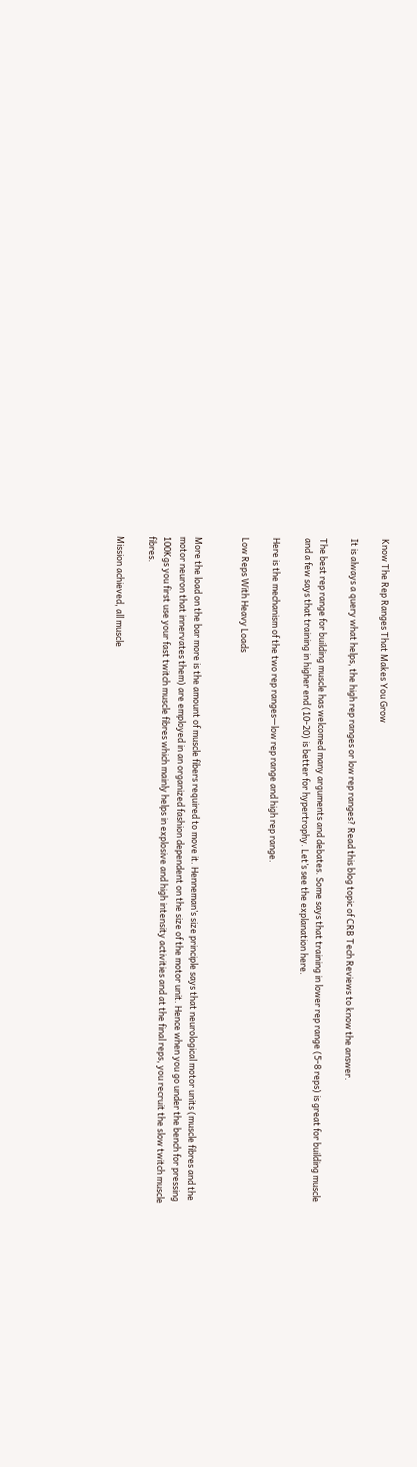Know The Rep Ranges That Makes You Grow

It is always a query what helps, the high rep ranges or low rep ranges? Read this blog topic of CRB Tech Reviews to know the answer.

The best rep range for building muscle has welcomed many arguments and debates. Some says that training in lower rep range (5-8 reps) is great for building muscle and a few says that training in higher end (10-20) is better for hypertrophy. Let’s see the explanation here.

Here is the mechanism of the two rep ranges—low rep range and high rep range.

Low Reps With Heavy Loads


More the load on the bar more is the amount of muscle fibers required to move it. Henneman’s size principle says that neurological motor units (muscle fibres and the motor neuron that innervates them) are employed in an organized fashion dependent on the size of the motor unit. Hence when you go under the bench for pressing 100Kgs you first use your fast twitch muscle fibres which mainly helps in explosive and high intensity activities and at the final reps, you recruit the slow twitch muscle fibres.

Mission achieved, all muscle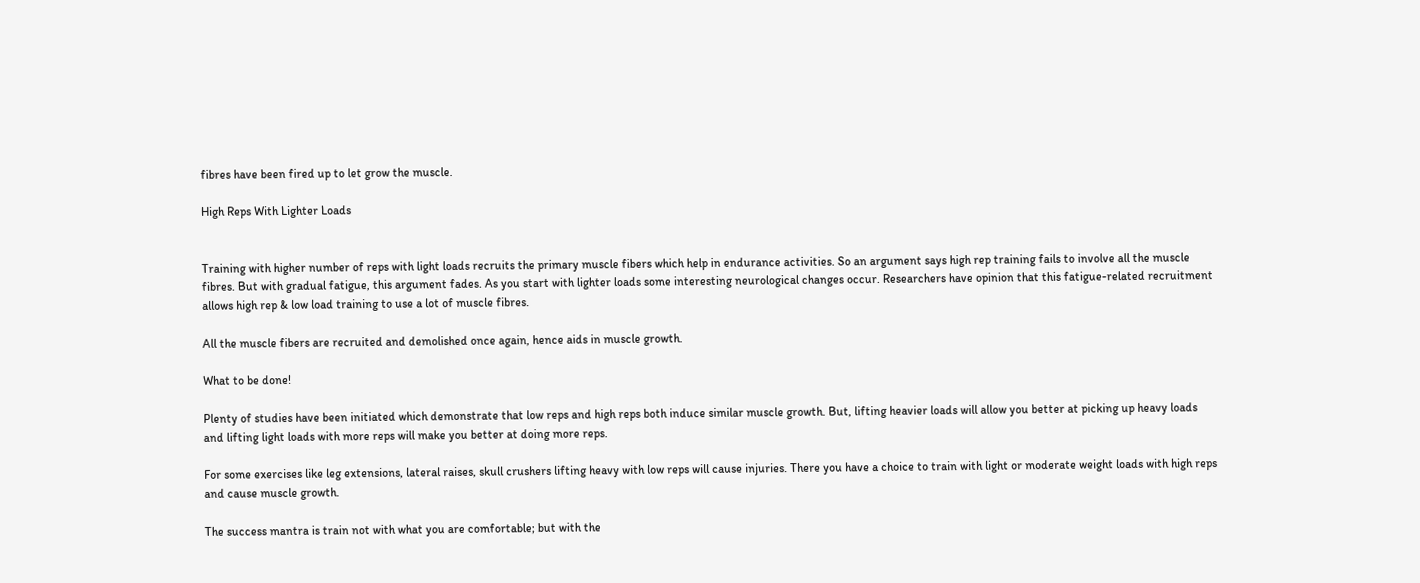fibres have been fired up to let grow the muscle.

High Reps With Lighter Loads


Training with higher number of reps with light loads recruits the primary muscle fibers which help in endurance activities. So an argument says high rep training fails to involve all the muscle fibres. But with gradual fatigue, this argument fades. As you start with lighter loads some interesting neurological changes occur. Researchers have opinion that this fatigue-related recruitment allows high rep & low load training to use a lot of muscle fibres.

All the muscle fibers are recruited and demolished once again, hence aids in muscle growth.

What to be done!

Plenty of studies have been initiated which demonstrate that low reps and high reps both induce similar muscle growth. But, lifting heavier loads will allow you better at picking up heavy loads and lifting light loads with more reps will make you better at doing more reps.

For some exercises like leg extensions, lateral raises, skull crushers lifting heavy with low reps will cause injuries. There you have a choice to train with light or moderate weight loads with high reps and cause muscle growth.

The success mantra is train not with what you are comfortable; but with the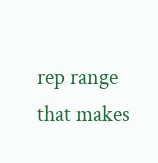rep range that makes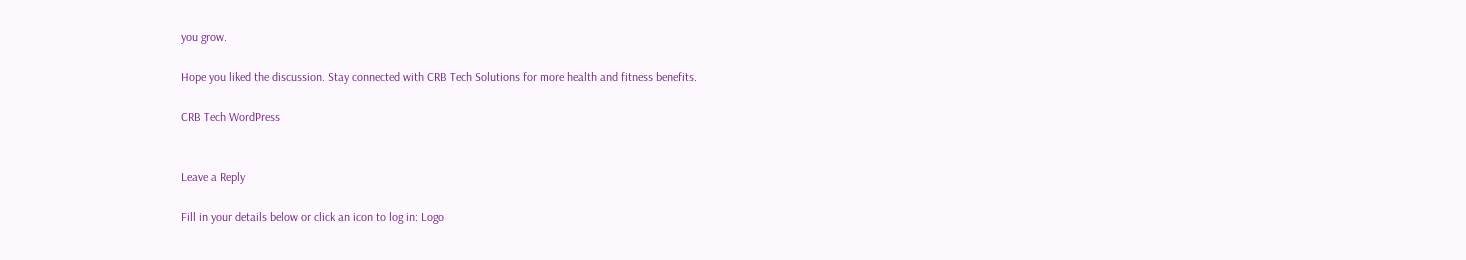you grow.

Hope you liked the discussion. Stay connected with CRB Tech Solutions for more health and fitness benefits.

CRB Tech WordPress


Leave a Reply

Fill in your details below or click an icon to log in: Logo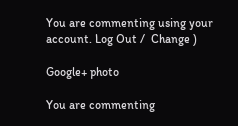You are commenting using your account. Log Out /  Change )

Google+ photo

You are commenting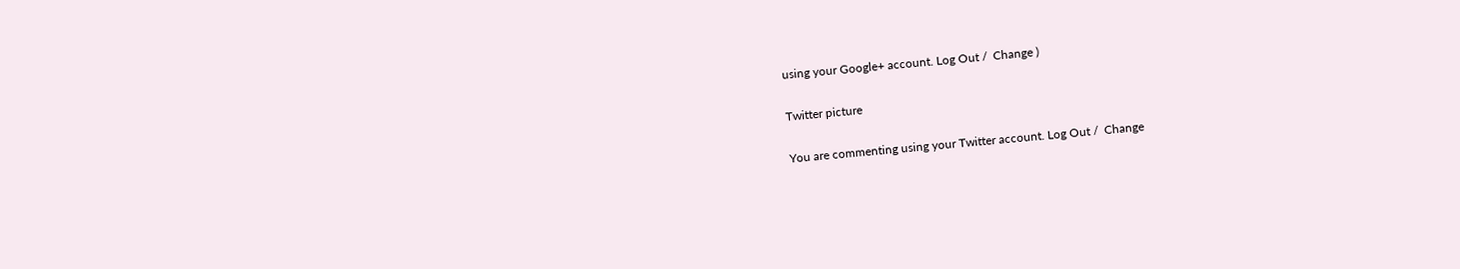using your Google+ account. Log Out /  Change )

Twitter picture

You are commenting using your Twitter account. Log Out /  Change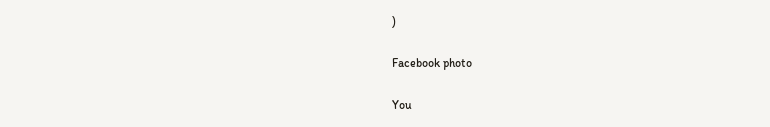)

Facebook photo

You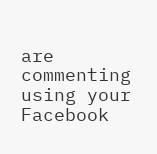are commenting using your Facebook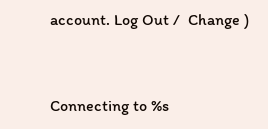account. Log Out /  Change )


Connecting to %s